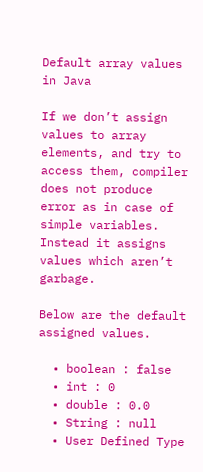Default array values in Java

If we don’t assign values to array elements, and try to access them, compiler does not produce error as in case of simple variables. Instead it assigns values which aren’t garbage.

Below are the default assigned values.

  • boolean : false
  • int : 0
  • double : 0.0
  • String : null
  • User Defined Type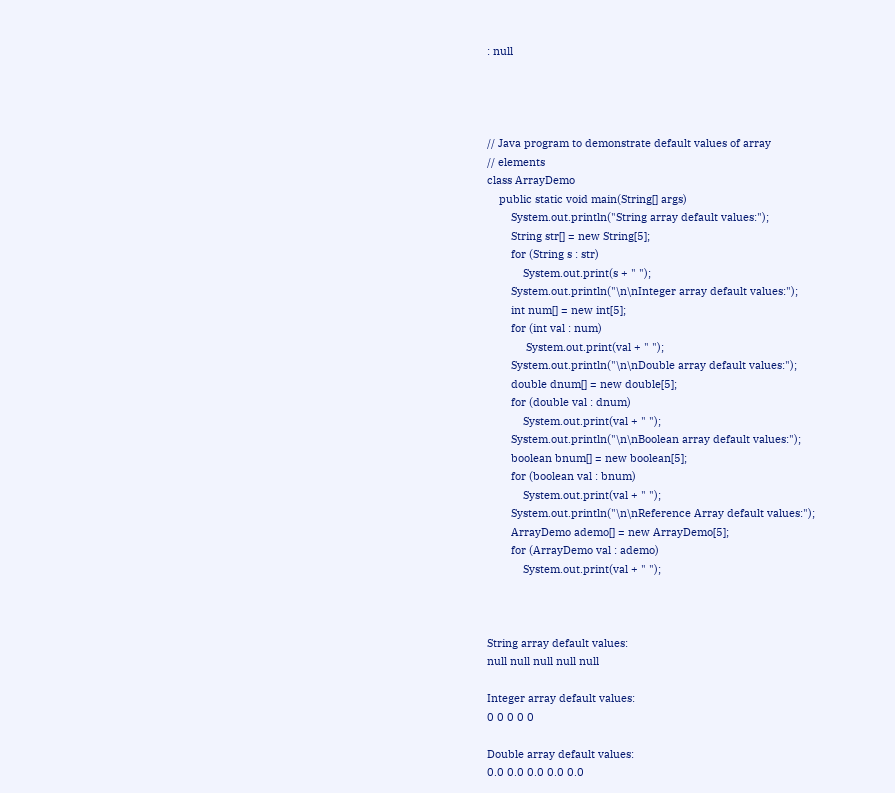: null




// Java program to demonstrate default values of array
// elements
class ArrayDemo
    public static void main(String[] args)
        System.out.println("String array default values:");
        String str[] = new String[5];
        for (String s : str)
            System.out.print(s + " ");
        System.out.println("\n\nInteger array default values:");
        int num[] = new int[5];
        for (int val : num)
             System.out.print(val + " ");
        System.out.println("\n\nDouble array default values:");
        double dnum[] = new double[5];
        for (double val : dnum)
            System.out.print(val + " ");
        System.out.println("\n\nBoolean array default values:");
        boolean bnum[] = new boolean[5];
        for (boolean val : bnum)
            System.out.print(val + " ");
        System.out.println("\n\nReference Array default values:");
        ArrayDemo ademo[] = new ArrayDemo[5];
        for (ArrayDemo val : ademo)
            System.out.print(val + " ");



String array default values:
null null null null null

Integer array default values:
0 0 0 0 0

Double array default values:
0.0 0.0 0.0 0.0 0.0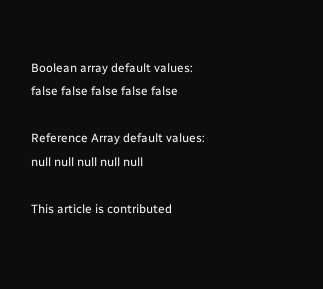Boolean array default values:
false false false false false

Reference Array default values:
null null null null null

This article is contributed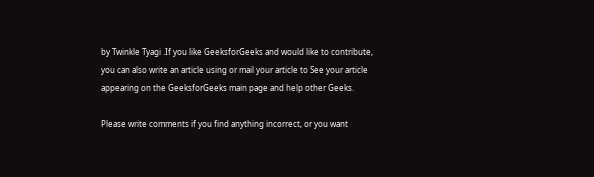by Twinkle Tyagi .If you like GeeksforGeeks and would like to contribute, you can also write an article using or mail your article to See your article appearing on the GeeksforGeeks main page and help other Geeks.

Please write comments if you find anything incorrect, or you want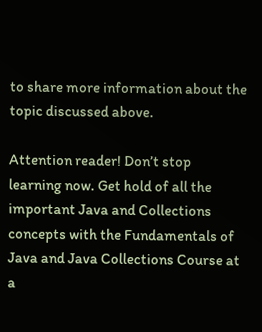to share more information about the topic discussed above.

Attention reader! Don’t stop learning now. Get hold of all the important Java and Collections concepts with the Fundamentals of Java and Java Collections Course at a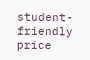student-friendly price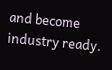and become industry ready.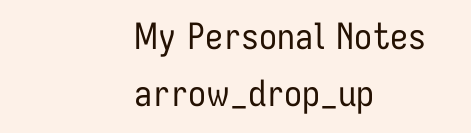My Personal Notes arrow_drop_up